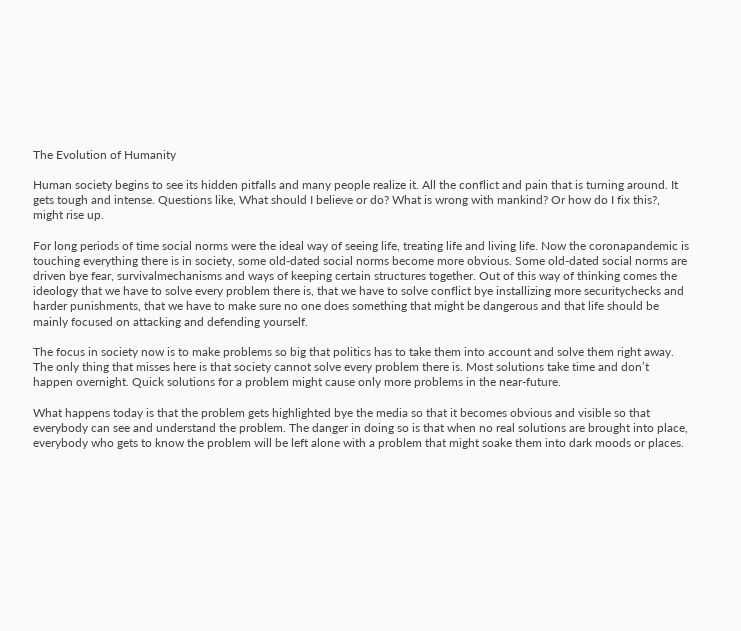The Evolution of Humanity

Human society begins to see its hidden pitfalls and many people realize it. All the conflict and pain that is turning around. It gets tough and intense. Questions like, What should I believe or do? What is wrong with mankind? Or how do I fix this?, might rise up.

For long periods of time social norms were the ideal way of seeing life, treating life and living life. Now the coronapandemic is touching everything there is in society, some old-dated social norms become more obvious. Some old-dated social norms are driven bye fear, survivalmechanisms and ways of keeping certain structures together. Out of this way of thinking comes the ideology that we have to solve every problem there is, that we have to solve conflict bye installizing more securitychecks and harder punishments, that we have to make sure no one does something that might be dangerous and that life should be mainly focused on attacking and defending yourself.

The focus in society now is to make problems so big that politics has to take them into account and solve them right away. The only thing that misses here is that society cannot solve every problem there is. Most solutions take time and don’t happen overnight. Quick solutions for a problem might cause only more problems in the near-future.

What happens today is that the problem gets highlighted bye the media so that it becomes obvious and visible so that everybody can see and understand the problem. The danger in doing so is that when no real solutions are brought into place, everybody who gets to know the problem will be left alone with a problem that might soake them into dark moods or places.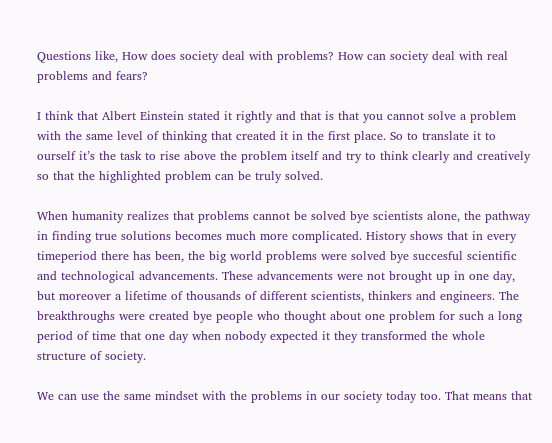Questions like, How does society deal with problems? How can society deal with real problems and fears?

I think that Albert Einstein stated it rightly and that is that you cannot solve a problem with the same level of thinking that created it in the first place. So to translate it to ourself it’s the task to rise above the problem itself and try to think clearly and creatively so that the highlighted problem can be truly solved.

When humanity realizes that problems cannot be solved bye scientists alone, the pathway in finding true solutions becomes much more complicated. History shows that in every timeperiod there has been, the big world problems were solved bye succesful scientific and technological advancements. These advancements were not brought up in one day, but moreover a lifetime of thousands of different scientists, thinkers and engineers. The breakthroughs were created bye people who thought about one problem for such a long period of time that one day when nobody expected it they transformed the whole structure of society.

We can use the same mindset with the problems in our society today too. That means that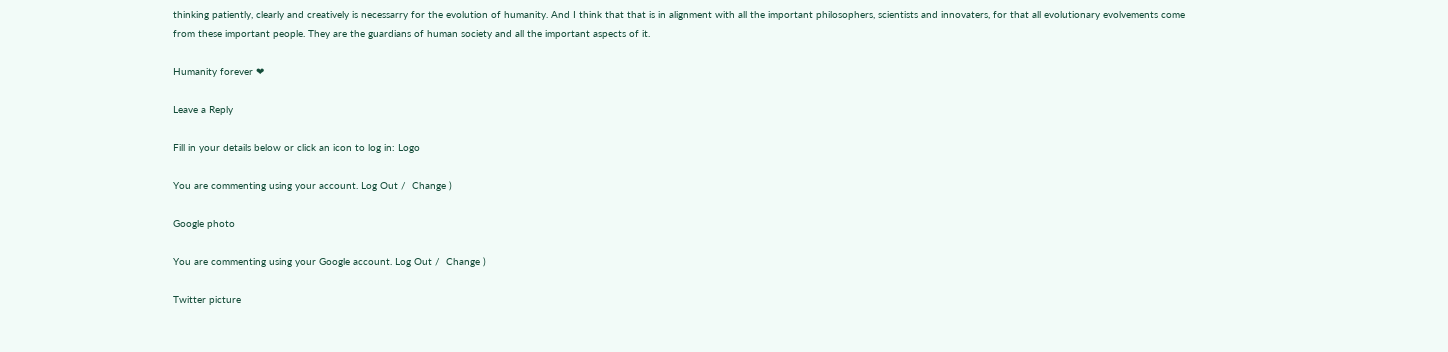thinking patiently, clearly and creatively is necessarry for the evolution of humanity. And I think that that is in alignment with all the important philosophers, scientists and innovaters, for that all evolutionary evolvements come from these important people. They are the guardians of human society and all the important aspects of it.

Humanity forever ❤

Leave a Reply

Fill in your details below or click an icon to log in: Logo

You are commenting using your account. Log Out /  Change )

Google photo

You are commenting using your Google account. Log Out /  Change )

Twitter picture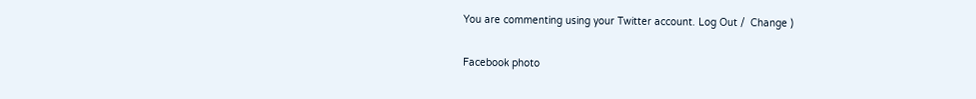You are commenting using your Twitter account. Log Out /  Change )

Facebook photo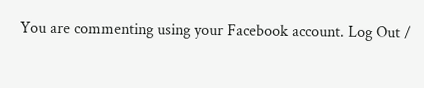You are commenting using your Facebook account. Log Out /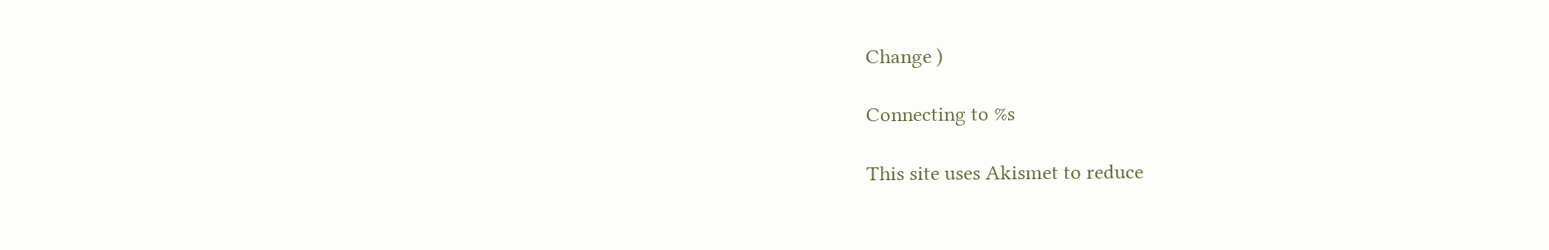Change )

Connecting to %s

This site uses Akismet to reduce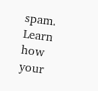spam. Learn how your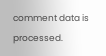comment data is processed.